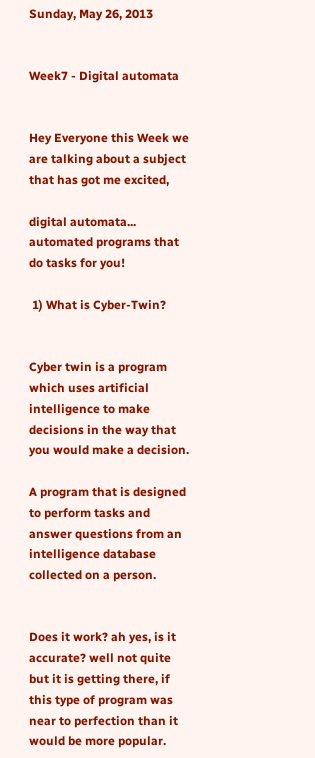Sunday, May 26, 2013


Week7 - Digital automata


Hey Everyone this Week we are talking about a subject that has got me excited,

digital automata... automated programs that do tasks for you!

 1) What is Cyber-Twin?


Cyber twin is a program which uses artificial intelligence to make decisions in the way that you would make a decision.

A program that is designed to perform tasks and answer questions from an intelligence database collected on a person.


Does it work? ah yes, is it accurate? well not quite but it is getting there, if this type of program was near to perfection than it would be more popular.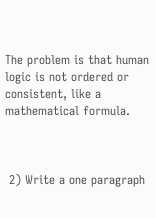The problem is that human logic is not ordered or consistent, like a mathematical formula.



 2) Write a one paragraph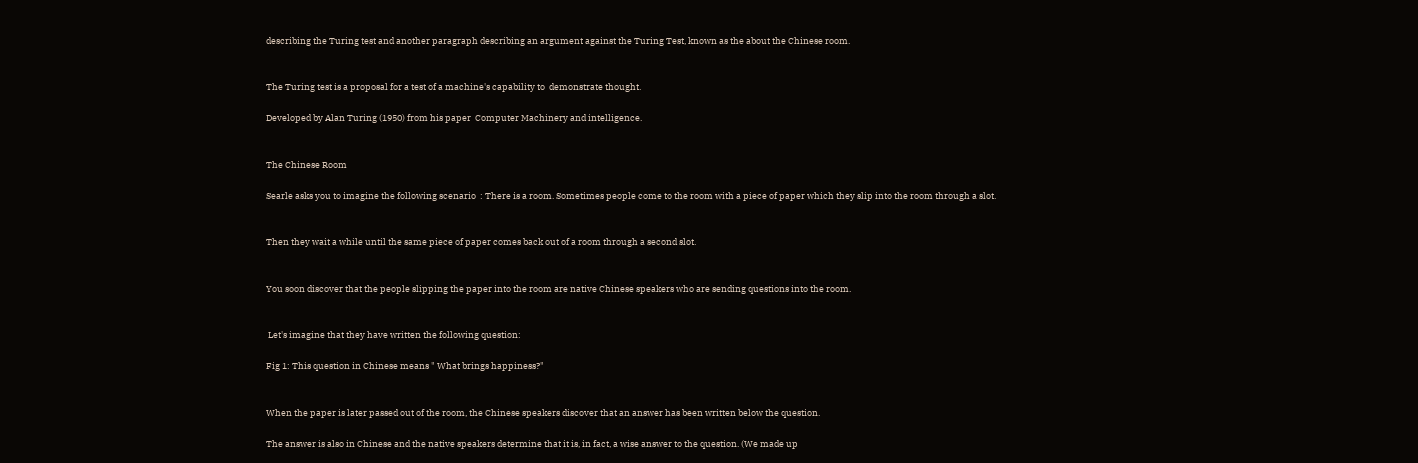describing the Turing test and another paragraph describing an argument against the Turing Test, known as the about the Chinese room.


The Turing test is a proposal for a test of a machine's capability to  demonstrate thought.

Developed by Alan Turing (1950) from his paper  Computer Machinery and intelligence.


The Chinese Room

Searle asks you to imagine the following scenario  : There is a room. Sometimes people come to the room with a piece of paper which they slip into the room through a slot.


Then they wait a while until the same piece of paper comes back out of a room through a second slot.


You soon discover that the people slipping the paper into the room are native Chinese speakers who are sending questions into the room.


 Let's imagine that they have written the following question:

Fig 1: This question in Chinese means " What brings happiness?"


When the paper is later passed out of the room, the Chinese speakers discover that an answer has been written below the question.

The answer is also in Chinese and the native speakers determine that it is, in fact, a wise answer to the question. (We made up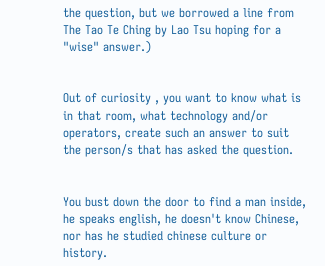the question, but we borrowed a line from The Tao Te Ching by Lao Tsu hoping for a "wise" answer.)


Out of curiosity , you want to know what is in that room, what technology and/or operators, create such an answer to suit the person/s that has asked the question.


You bust down the door to find a man inside, he speaks english, he doesn't know Chinese, nor has he studied chinese culture or history.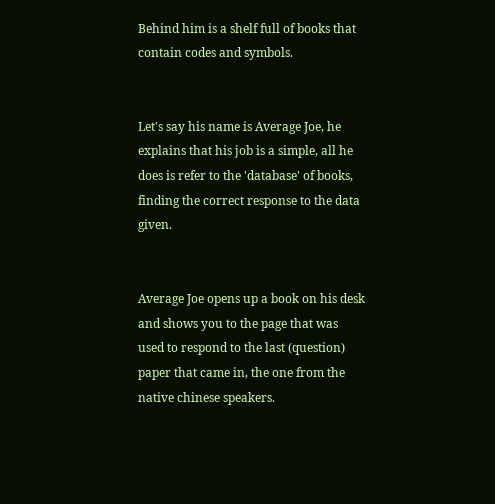Behind him is a shelf full of books that contain codes and symbols.


Let's say his name is Average Joe, he explains that his job is a simple, all he does is refer to the 'database' of books, finding the correct response to the data given.


Average Joe opens up a book on his desk and shows you to the page that was used to respond to the last (question) paper that came in, the one from the native chinese speakers.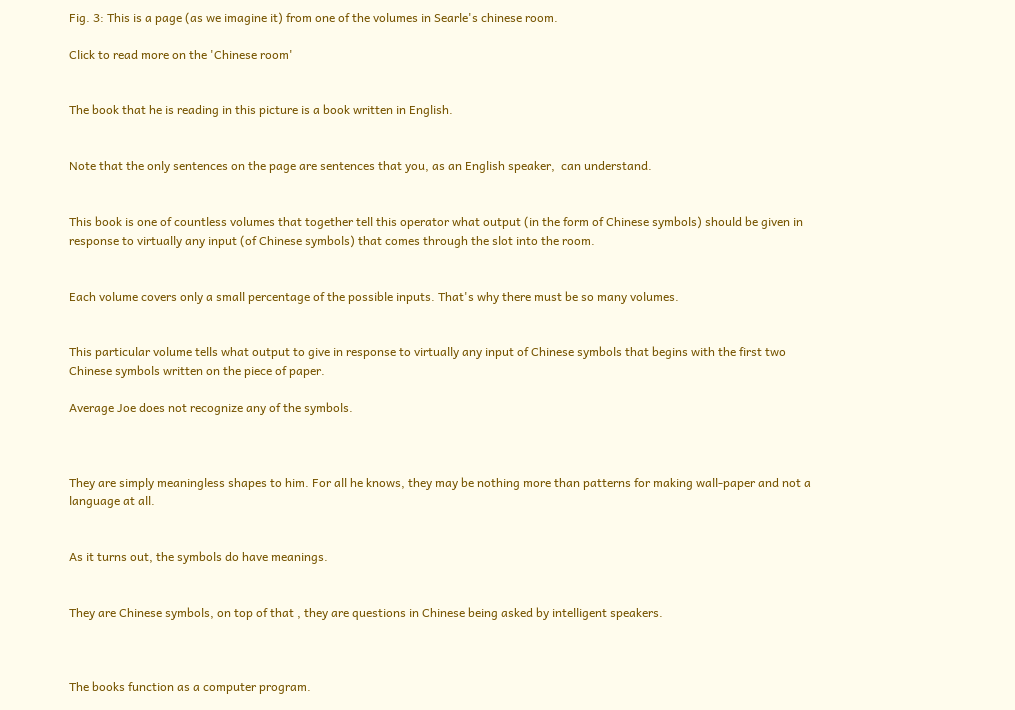Fig. 3: This is a page (as we imagine it) from one of the volumes in Searle's chinese room.

Click to read more on the 'Chinese room'


The book that he is reading in this picture is a book written in English.


Note that the only sentences on the page are sentences that you, as an English speaker,  can understand.


This book is one of countless volumes that together tell this operator what output (in the form of Chinese symbols) should be given in response to virtually any input (of Chinese symbols) that comes through the slot into the room.


Each volume covers only a small percentage of the possible inputs. That's why there must be so many volumes.


This particular volume tells what output to give in response to virtually any input of Chinese symbols that begins with the first two Chinese symbols written on the piece of paper.

Average Joe does not recognize any of the symbols.



They are simply meaningless shapes to him. For all he knows, they may be nothing more than patterns for making wall-paper and not a language at all.


As it turns out, the symbols do have meanings.


They are Chinese symbols, on top of that , they are questions in Chinese being asked by intelligent speakers.



The books function as a computer program.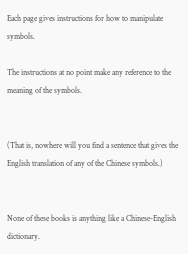Each page gives instructions for how to manipulate symbols.

The instructions at no point make any reference to the meaning of the symbols.


(That is, nowhere will you find a sentence that gives the English translation of any of the Chinese symbols.)


None of these books is anything like a Chinese-English dictionary.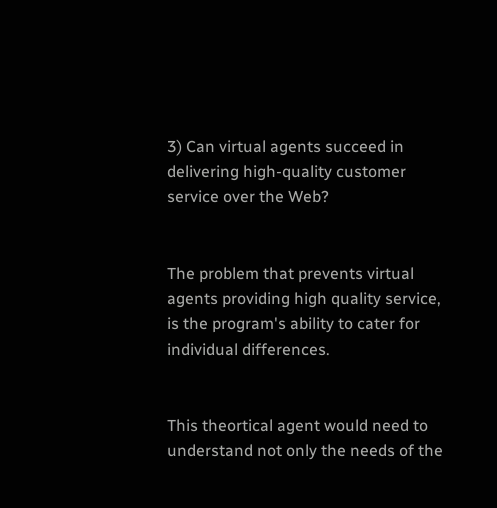3) Can virtual agents succeed in delivering high-quality customer service over the Web?


The problem that prevents virtual agents providing high quality service, is the program's ability to cater for individual differences.


This theortical agent would need to understand not only the needs of the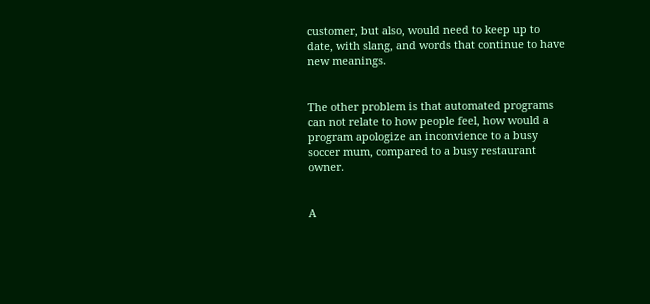customer, but also, would need to keep up to date, with slang, and words that continue to have new meanings.


The other problem is that automated programs can not relate to how people feel, how would a program apologize an inconvience to a busy soccer mum, compared to a busy restaurant owner.


A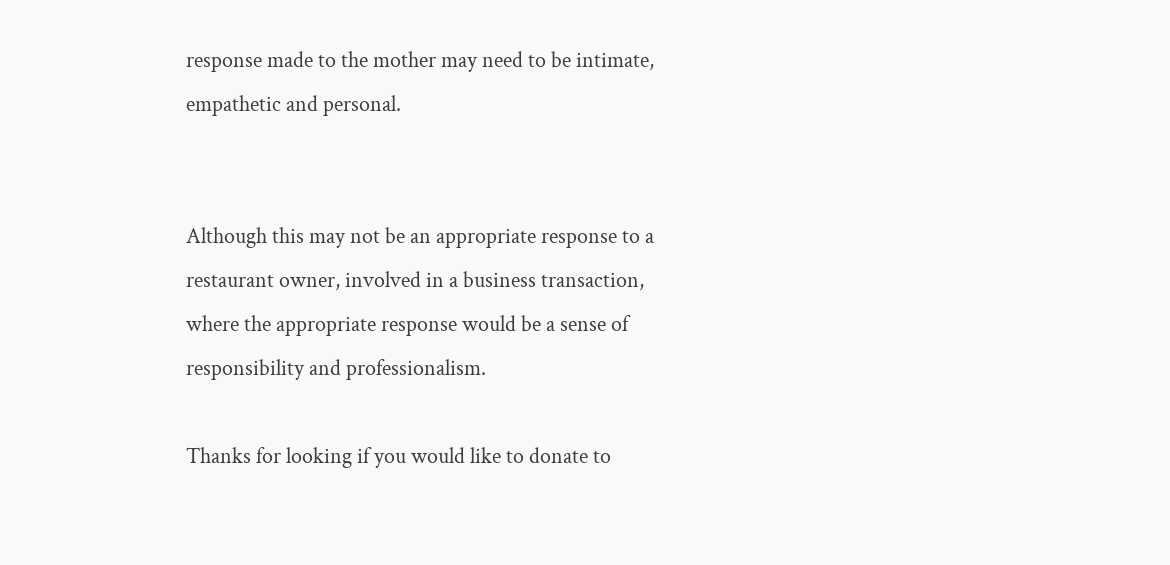response made to the mother may need to be intimate, empathetic and personal.


Although this may not be an appropriate response to a restaurant owner, involved in a business transaction, where the appropriate response would be a sense of responsibility and professionalism.

Thanks for looking if you would like to donate to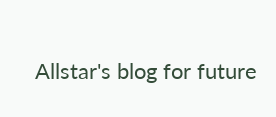Allstar's blog for future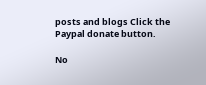posts and blogs Click the Paypal donate button.

No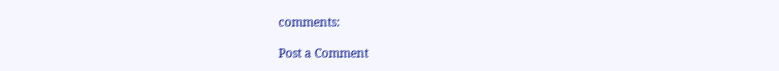comments:

Post a Comment